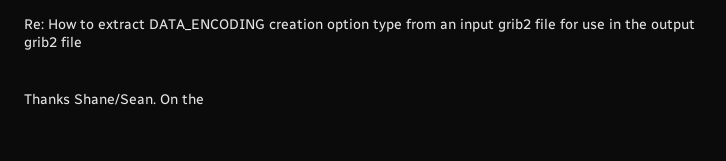Re: How to extract DATA_ENCODING creation option type from an input grib2 file for use in the output grib2 file


Thanks Shane/Sean. On the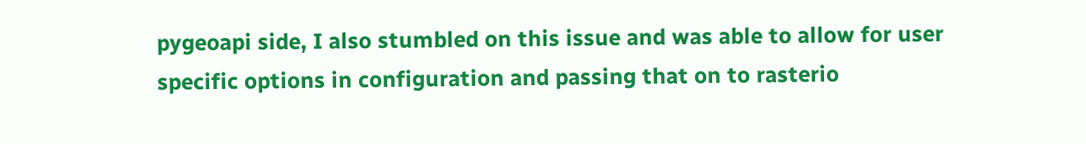pygeoapi side, I also stumbled on this issue and was able to allow for user specific options in configuration and passing that on to rasterio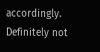accordingly. Definitely not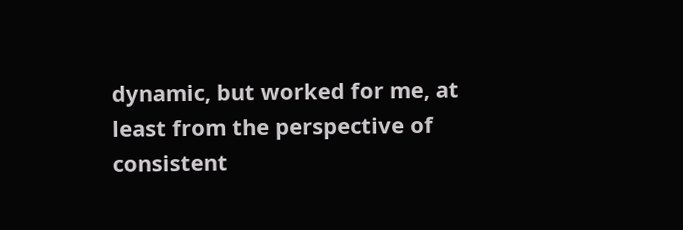dynamic, but worked for me, at least from the perspective of consistent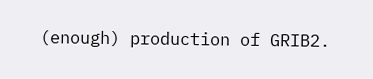(enough) production of GRIB2.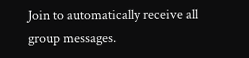Join to automatically receive all group messages.